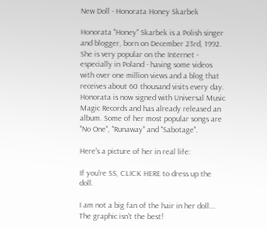New Doll - Honorata Honey Skarbek

Honorata "Honey" Skarbek is a Polish singer and blogger, born on December 23rd, 1992. She is very popular on the Internet - especially in Poland - having some videos with over one million views and a blog that receives about 60 thousand visits every day. Honorata is now signed with Universal Music Magic Records and has already released an album. Some of her most popular songs are "No One", "Runaway" and "Sabotage".

Here's a picture of her in real life:

If you're SS, CLICK HERE to dress up the doll.

I am not a big fan of the hair in her doll... The graphic isn't the best!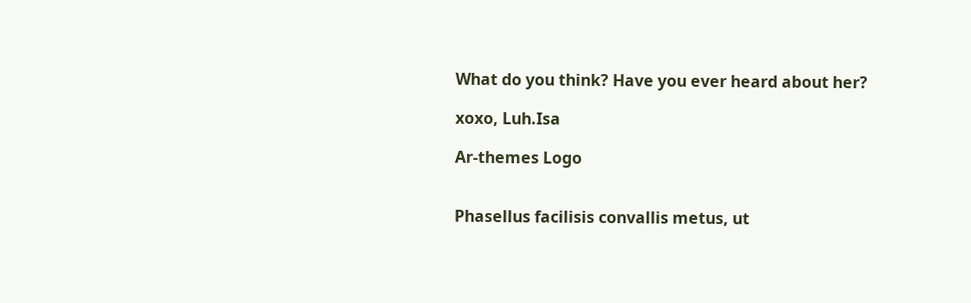What do you think? Have you ever heard about her?

xoxo, Luh.Isa

Ar-themes Logo


Phasellus facilisis convallis metus, ut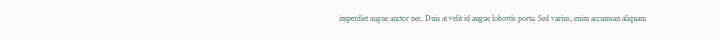imperdiet augue auctor nec. Duis at velit id augue lobortis porta. Sed varius, enim accumsan aliquam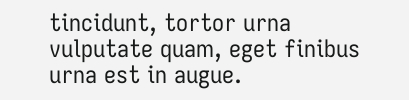tincidunt, tortor urna vulputate quam, eget finibus urna est in augue.